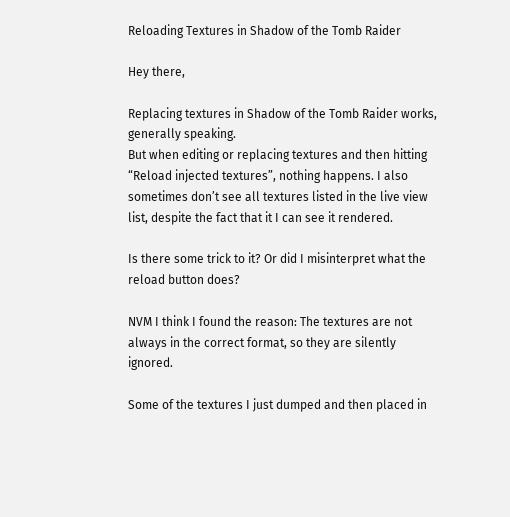Reloading Textures in Shadow of the Tomb Raider

Hey there,

Replacing textures in Shadow of the Tomb Raider works, generally speaking.
But when editing or replacing textures and then hitting “Reload injected textures”, nothing happens. I also sometimes don’t see all textures listed in the live view list, despite the fact that it I can see it rendered.

Is there some trick to it? Or did I misinterpret what the reload button does?

NVM I think I found the reason: The textures are not always in the correct format, so they are silently ignored.

Some of the textures I just dumped and then placed in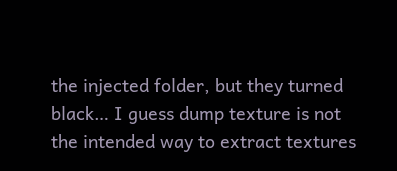the injected folder, but they turned black… I guess dump texture is not the intended way to extract textures